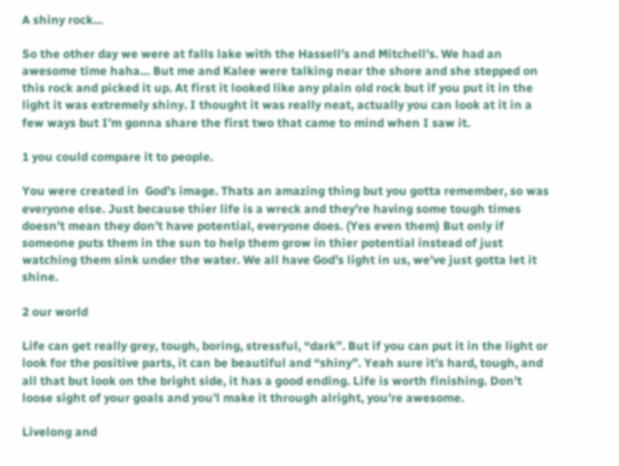A shiny rock…

So the other day we were at falls lake with the Hassell’s and Mitchell’s. We had an awesome time haha… But me and Kalee were talking near the shore and she stepped on this rock and picked it up. At first it looked like any plain old rock but if you put it in the light it was extremely shiny. I thought it was really neat, actually you can look at it in a few ways but I’m gonna share the first two that came to mind when I saw it.

1 you could compare it to people.

You were created in  God’s image. Thats an amazing thing but you gotta remember, so was everyone else. Just because thier life is a wreck and they’re having some tough times doesn’t mean they don’t have potential, everyone does. (Yes even them) But only if someone puts them in the sun to help them grow in thier potential instead of just watching them sink under the water. We all have God’s light in us, we’ve just gotta let it shine.

2 our world

Life can get really grey, tough, boring, stressful, “dark”. But if you can put it in the light or look for the positive parts, it can be beautiful and “shiny”. Yeah sure it’s hard, tough, and all that but look on the bright side, it has a good ending. Life is worth finishing. Don’t loose sight of your goals and you’l make it through alright, you’re awesome.

Livelong and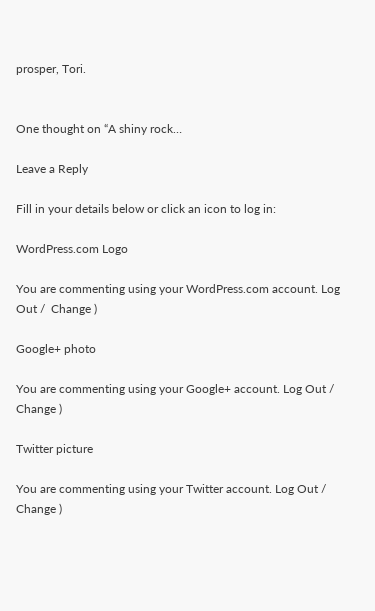prosper, Tori.


One thought on “A shiny rock…

Leave a Reply

Fill in your details below or click an icon to log in:

WordPress.com Logo

You are commenting using your WordPress.com account. Log Out /  Change )

Google+ photo

You are commenting using your Google+ account. Log Out /  Change )

Twitter picture

You are commenting using your Twitter account. Log Out /  Change )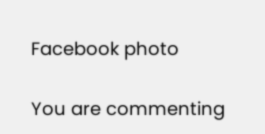Facebook photo

You are commenting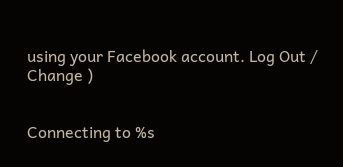using your Facebook account. Log Out /  Change )


Connecting to %s